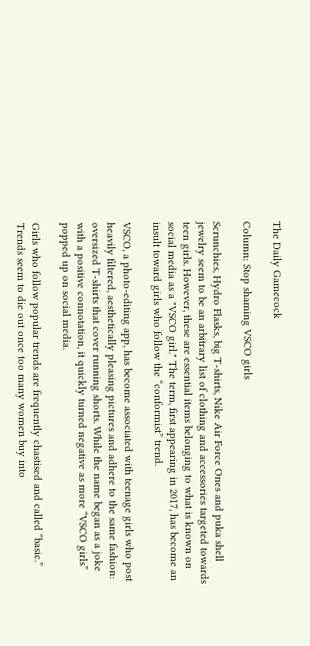The Daily Gamecock

Column: Stop shaming VSCO girls

Scrunchies, Hydro Flasks, big T-shirts, Nike Air Force Ones and puka shell jewelry seem to be an arbitrary list of clothing and accessories targeted towards teen girls. However, these are essential items belonging to what is known on social media as a "VSCO girl." The term, first appearing in 2017, has become an insult toward girls who follow the “conformist” trend.

VSCO, a photo-editing app, has become associated with teenage girls who post heavily filtered, aesthetically pleasing pictures and adhere to the same fashion: oversized T-shirts that cover running shorts. While the name began as a joke with a positive connotation, it quickly turned negative as more “VSCO girls” popped up on social media.

Girls who follow popular trends are frequently chastised and called “basic.” Trends seem to die out once too many women buy into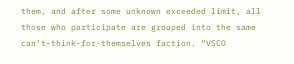them, and after some unknown exceeded limit, all those who participate are grouped into the same can’t-think-for-themselves faction. “VSCO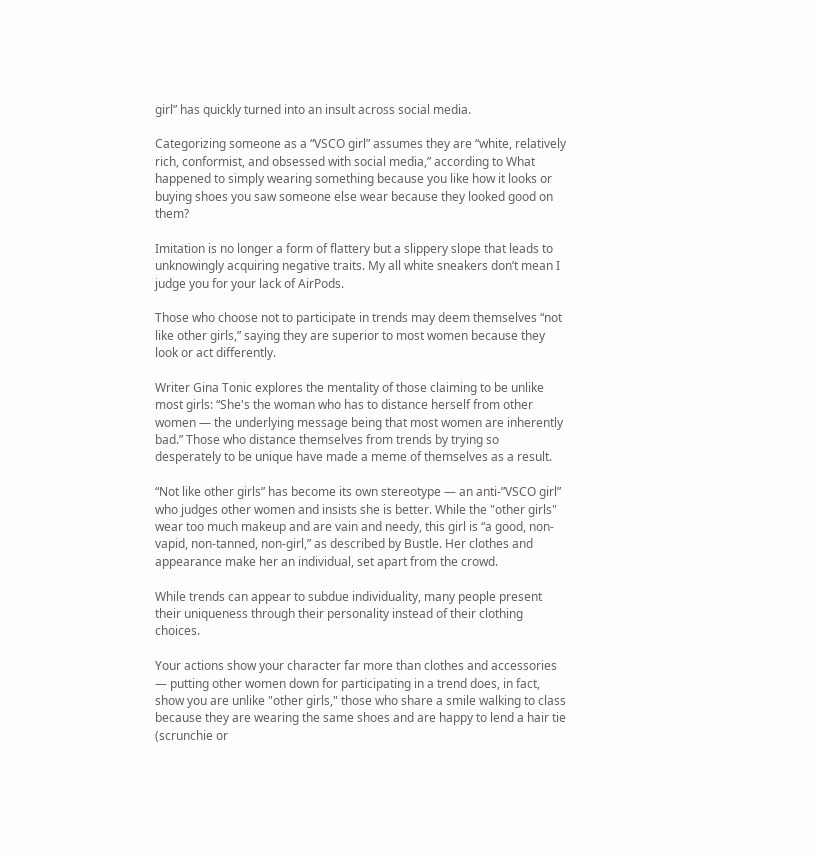girl” has quickly turned into an insult across social media.

Categorizing someone as a “VSCO girl” assumes they are “white, relatively rich, conformist, and obsessed with social media,” according to What happened to simply wearing something because you like how it looks or buying shoes you saw someone else wear because they looked good on them?

Imitation is no longer a form of flattery but a slippery slope that leads to unknowingly acquiring negative traits. My all white sneakers don’t mean I judge you for your lack of AirPods.

Those who choose not to participate in trends may deem themselves “not like other girls,” saying they are superior to most women because they look or act differently.

Writer Gina Tonic explores the mentality of those claiming to be unlike most girls: “She's the woman who has to distance herself from other women — the underlying message being that most women are inherently bad.” Those who distance themselves from trends by trying so desperately to be unique have made a meme of themselves as a result.

“Not like other girls” has become its own stereotype — an anti-”VSCO girl” who judges other women and insists she is better. While the "other girls" wear too much makeup and are vain and needy, this girl is “a good, non-vapid, non-tanned, non-girl,” as described by Bustle. Her clothes and appearance make her an individual, set apart from the crowd.

While trends can appear to subdue individuality, many people present their uniqueness through their personality instead of their clothing choices.

Your actions show your character far more than clothes and accessories — putting other women down for participating in a trend does, in fact, show you are unlike "other girls," those who share a smile walking to class because they are wearing the same shoes and are happy to lend a hair tie (scrunchie or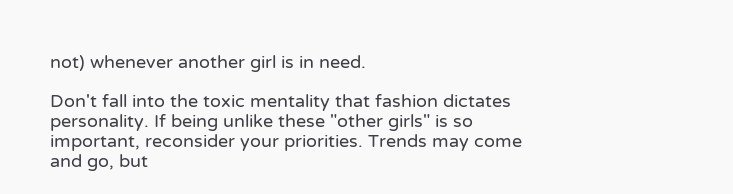not) whenever another girl is in need.

Don't fall into the toxic mentality that fashion dictates personality. If being unlike these "other girls" is so important, reconsider your priorities. Trends may come and go, but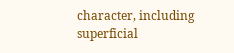character, including superficial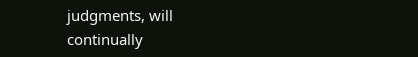judgments, will continually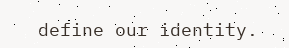define our identity.